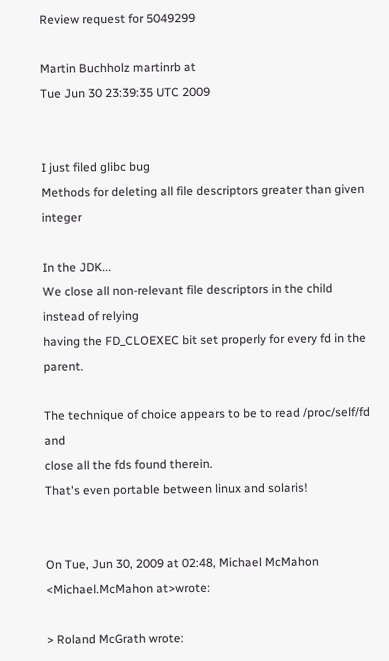Review request for 5049299

Martin Buchholz martinrb at
Tue Jun 30 23:39:35 UTC 2009


I just filed glibc bug
Methods for deleting all file descriptors greater than given integer

In the JDK...
We close all non-relevant file descriptors in the child instead of relying
having the FD_CLOEXEC bit set properly for every fd in the parent.

The technique of choice appears to be to read /proc/self/fd and
close all the fds found therein.
That's even portable between linux and solaris!


On Tue, Jun 30, 2009 at 02:48, Michael McMahon <Michael.McMahon at>wrote:

> Roland McGrath wrote: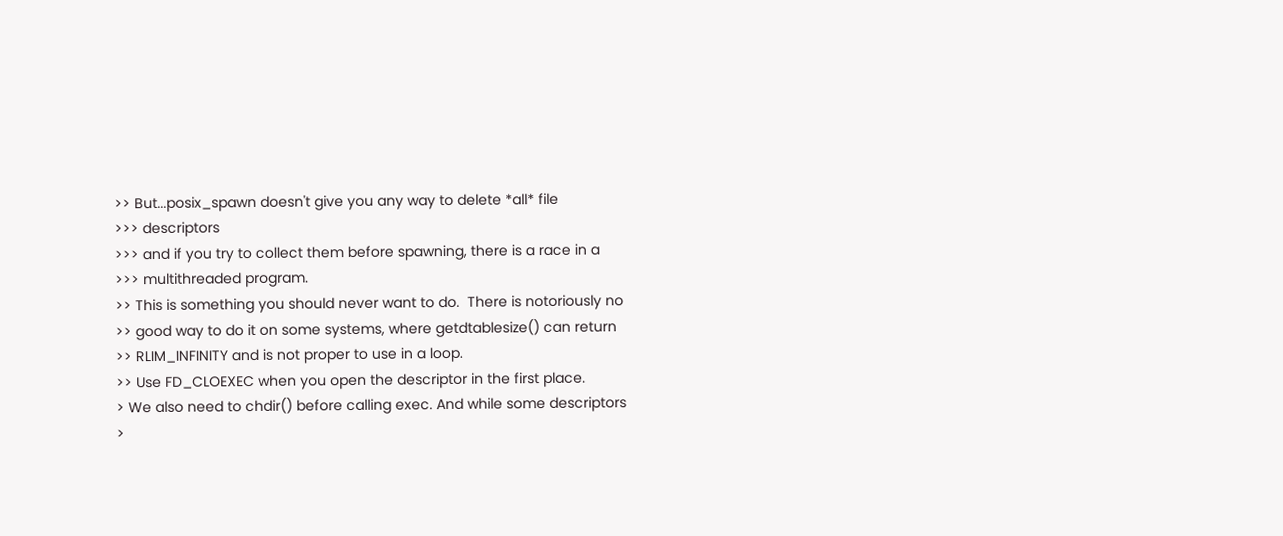>> But...posix_spawn doesn't give you any way to delete *all* file
>>> descriptors
>>> and if you try to collect them before spawning, there is a race in a
>>> multithreaded program.
>> This is something you should never want to do.  There is notoriously no
>> good way to do it on some systems, where getdtablesize() can return
>> RLIM_INFINITY and is not proper to use in a loop.
>> Use FD_CLOEXEC when you open the descriptor in the first place.
> We also need to chdir() before calling exec. And while some descriptors
>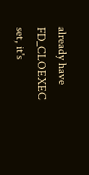already have FD_CLOEXEC set, it's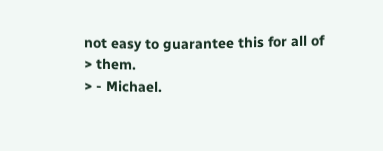not easy to guarantee this for all of
> them.
> - Michael.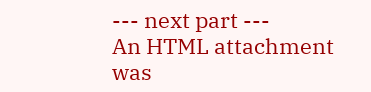--- next part ---
An HTML attachment was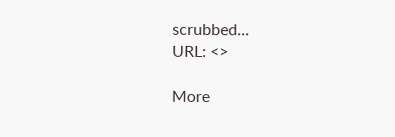scrubbed...
URL: <>

More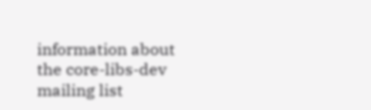information about the core-libs-dev mailing list